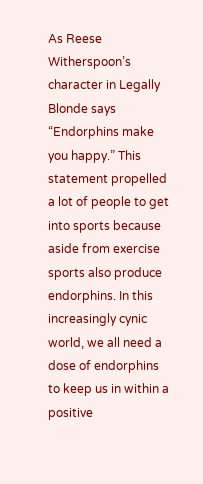As Reese Witherspoon’s character in Legally Blonde says “Endorphins make you happy.” This statement propelled a lot of people to get into sports because aside from exercise sports also produce endorphins. In this increasingly cynic world, we all need a dose of endorphins to keep us in within a positive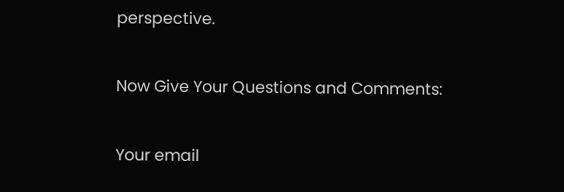perspective.

Now Give Your Questions and Comments:

Your email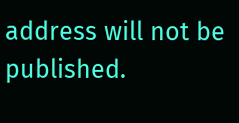address will not be published.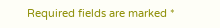Required fields are marked *